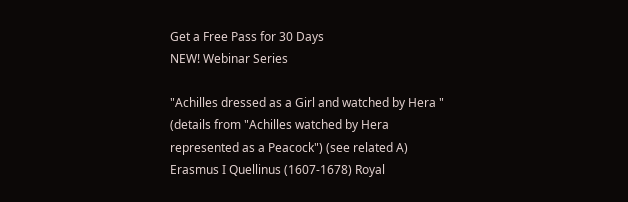Get a Free Pass for 30 Days
NEW! Webinar Series

"Achilles dressed as a Girl and watched by Hera " (details from "Achilles watched by Hera represented as a Peacock") (see related A) Erasmus I Quellinus (1607-1678) Royal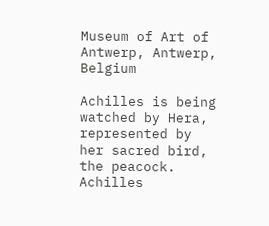Museum of Art of Antwerp, Antwerp, Belgium

Achilles is being watched by Hera, represented by her sacred bird, the peacock. Achilles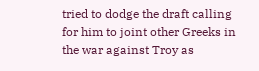tried to dodge the draft calling for him to joint other Greeks in the war against Troy as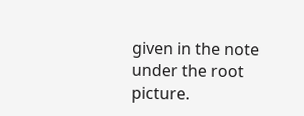given in the note under the root picture.